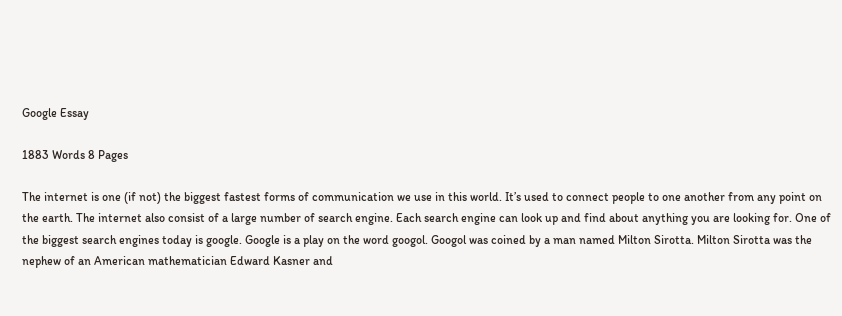Google Essay

1883 Words 8 Pages

The internet is one (if not) the biggest fastest forms of communication we use in this world. It’s used to connect people to one another from any point on the earth. The internet also consist of a large number of search engine. Each search engine can look up and find about anything you are looking for. One of the biggest search engines today is google. Google is a play on the word googol. Googol was coined by a man named Milton Sirotta. Milton Sirotta was the nephew of an American mathematician Edward Kasner and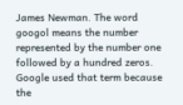James Newman. The word googol means the number represented by the number one followed by a hundred zeros. Google used that term because the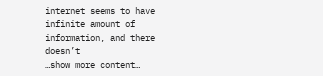internet seems to have infinite amount of information, and there doesn’t
…show more content…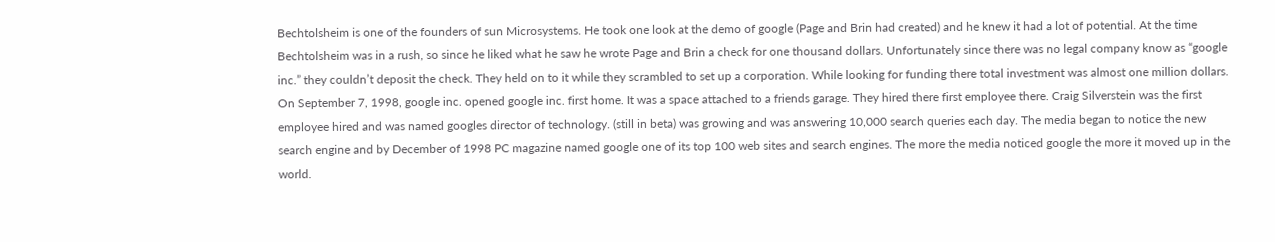Bechtolsheim is one of the founders of sun Microsystems. He took one look at the demo of google (Page and Brin had created) and he knew it had a lot of potential. At the time Bechtolsheim was in a rush, so since he liked what he saw he wrote Page and Brin a check for one thousand dollars. Unfortunately since there was no legal company know as “google inc.” they couldn’t deposit the check. They held on to it while they scrambled to set up a corporation. While looking for funding there total investment was almost one million dollars.
On September 7, 1998, google inc. opened google inc. first home. It was a space attached to a friends garage. They hired there first employee there. Craig Silverstein was the first employee hired and was named googles director of technology. (still in beta) was growing and was answering 10,000 search queries each day. The media began to notice the new search engine and by December of 1998 PC magazine named google one of its top 100 web sites and search engines. The more the media noticed google the more it moved up in the world.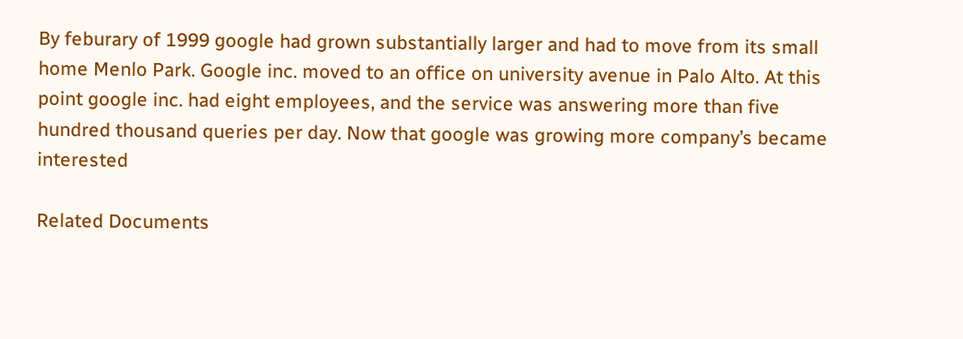By feburary of 1999 google had grown substantially larger and had to move from its small home Menlo Park. Google inc. moved to an office on university avenue in Palo Alto. At this point google inc. had eight employees, and the service was answering more than five hundred thousand queries per day. Now that google was growing more company’s became interested

Related Documents